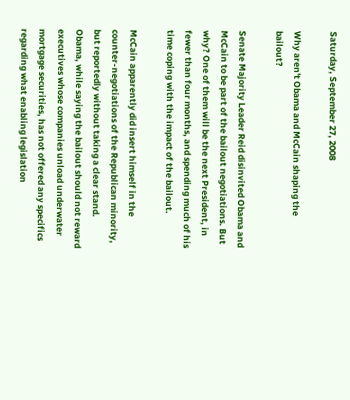Saturday, September 27, 2008

Why aren't Obama and McCain shaping the bailout?

Senate Majority Leader Reid disinvited Obama and McCain to be part of the bailout negotiations. But why? One of them will be the next President, in fewer than four months, and spending much of his time coping with the impact of the bailout.

McCain apparently did insert himself in the counter-negotiations of the Republican minority, but reportedly without taking a clear stand. Obama, while saying the bailout should not reward executives whose companies unload underwater mortgage securities, has not offered any specifics regarding what enabling legislation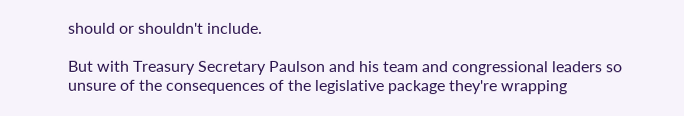should or shouldn't include.

But with Treasury Secretary Paulson and his team and congressional leaders so unsure of the consequences of the legislative package they're wrapping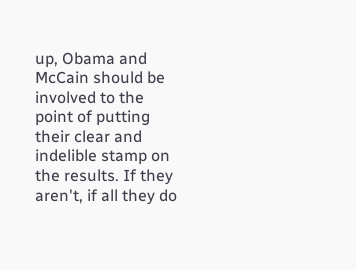up, Obama and McCain should be involved to the point of putting their clear and indelible stamp on the results. If they aren't, if all they do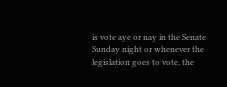is vote aye or nay in the Senate Sunday night or whenever the legislation goes to vote, the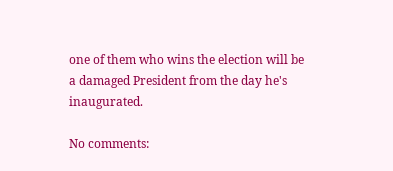one of them who wins the election will be a damaged President from the day he's inaugurated.

No comments: